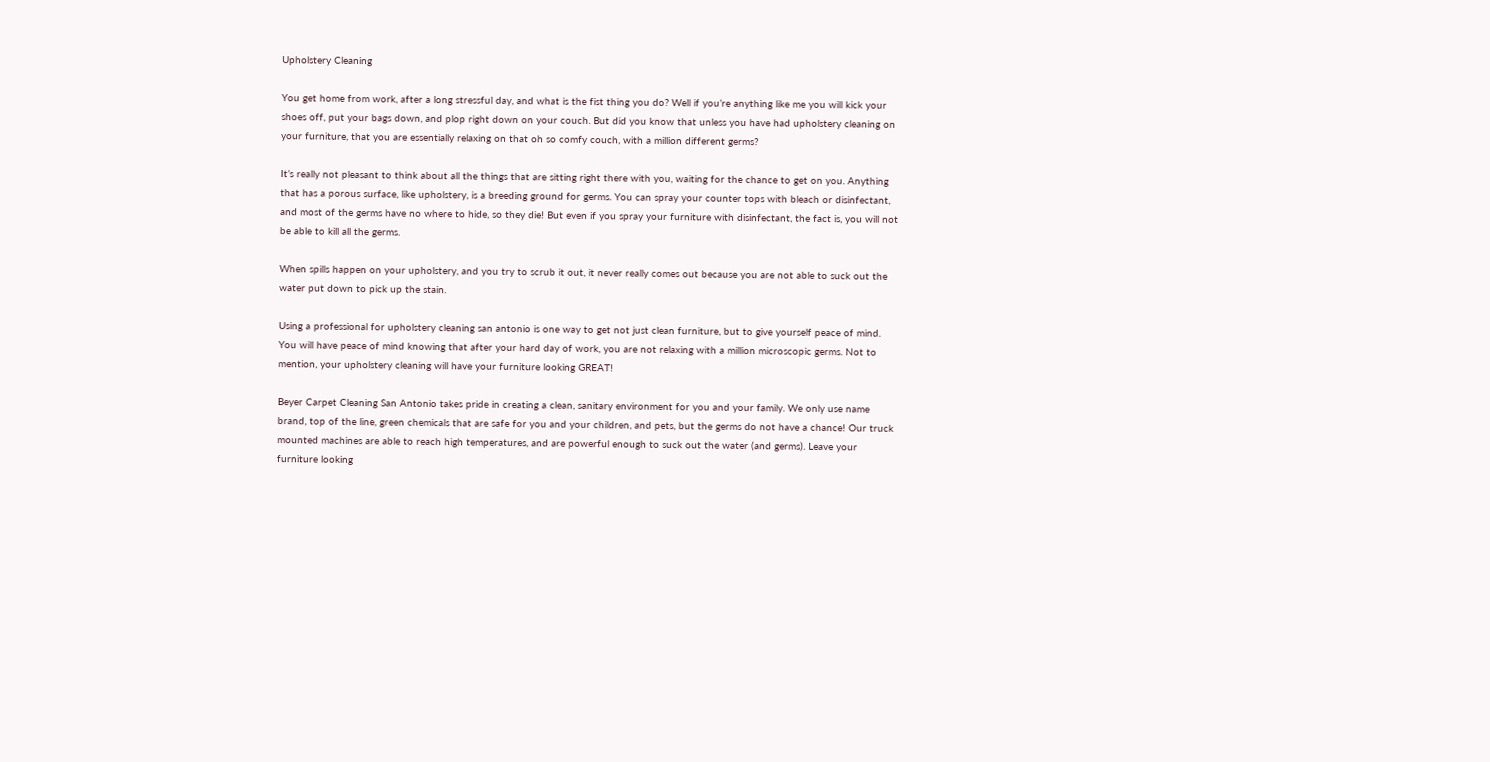Upholstery Cleaning

You get home from work, after a long stressful day, and what is the fist thing you do? Well if you’re anything like me you will kick your shoes off, put your bags down, and plop right down on your couch. But did you know that unless you have had upholstery cleaning on your furniture, that you are essentially relaxing on that oh so comfy couch, with a million different germs?

It’s really not pleasant to think about all the things that are sitting right there with you, waiting for the chance to get on you. Anything that has a porous surface, like upholstery, is a breeding ground for germs. You can spray your counter tops with bleach or disinfectant, and most of the germs have no where to hide, so they die! But even if you spray your furniture with disinfectant, the fact is, you will not be able to kill all the germs.

When spills happen on your upholstery, and you try to scrub it out, it never really comes out because you are not able to suck out the water put down to pick up the stain.

Using a professional for upholstery cleaning san antonio is one way to get not just clean furniture, but to give yourself peace of mind. You will have peace of mind knowing that after your hard day of work, you are not relaxing with a million microscopic germs. Not to mention, your upholstery cleaning will have your furniture looking GREAT!

Beyer Carpet Cleaning San Antonio takes pride in creating a clean, sanitary environment for you and your family. We only use name brand, top of the line, green chemicals that are safe for you and your children, and pets, but the germs do not have a chance! Our truck mounted machines are able to reach high temperatures, and are powerful enough to suck out the water (and germs). Leave your furniture looking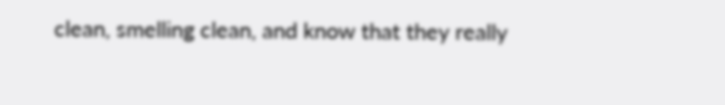clean, smelling clean, and know that they really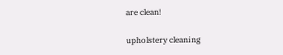are clean!

upholstery cleaning